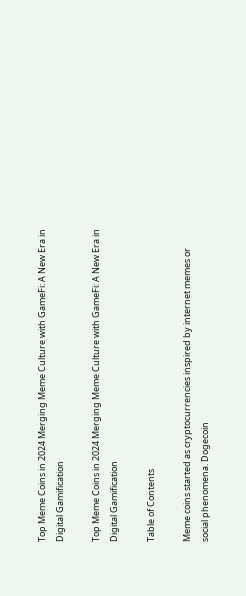Top Meme Coins in 2024 Merging Meme Culture with GameFi: A New Era in Digital Gamification

Top Meme Coins in 2024 Merging Meme Culture with GameFi: A New Era in Digital Gamification

Table of Contents

Meme coins started as cryptocurrencies inspired by internet memes or social phenomena. Dogecoin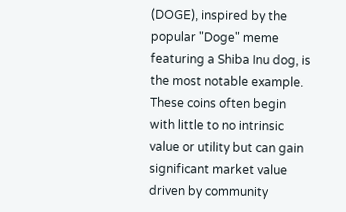(DOGE), inspired by the popular "Doge" meme featuring a Shiba Inu dog, is the most notable example. These coins often begin with little to no intrinsic value or utility but can gain significant market value driven by community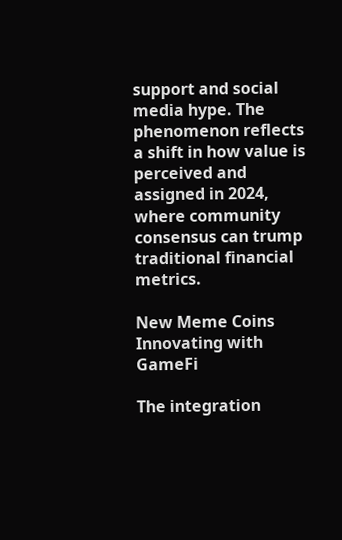support and social media hype. The phenomenon reflects a shift in how value is perceived and assigned in 2024, where community consensus can trump traditional financial metrics.

New Meme Coins Innovating with GameFi

The integration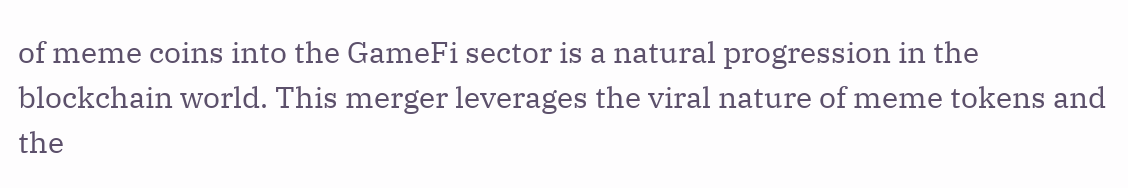of meme coins into the GameFi sector is a natural progression in the blockchain world. This merger leverages the viral nature of meme tokens and the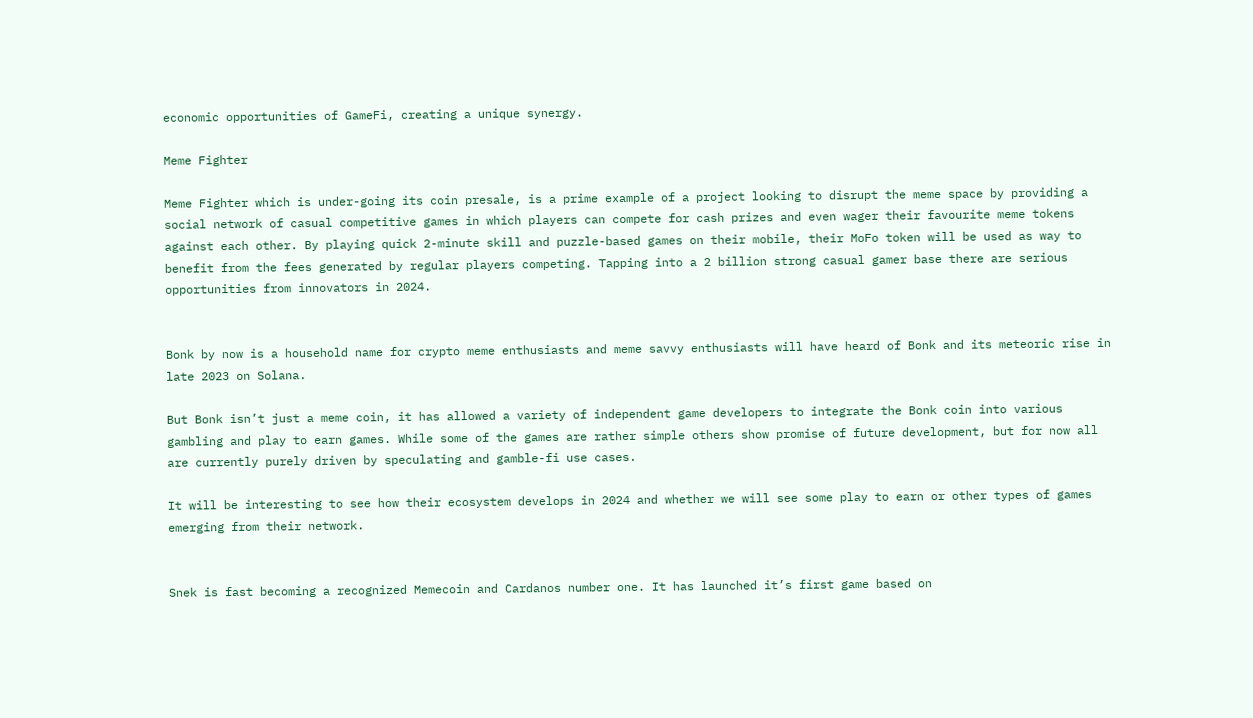economic opportunities of GameFi, creating a unique synergy.

Meme Fighter

Meme Fighter which is under-going its coin presale, is a prime example of a project looking to disrupt the meme space by providing a social network of casual competitive games in which players can compete for cash prizes and even wager their favourite meme tokens against each other. By playing quick 2-minute skill and puzzle-based games on their mobile, their MoFo token will be used as way to benefit from the fees generated by regular players competing. Tapping into a 2 billion strong casual gamer base there are serious opportunities from innovators in 2024.


Bonk by now is a household name for crypto meme enthusiasts and meme savvy enthusiasts will have heard of Bonk and its meteoric rise in late 2023 on Solana.

But Bonk isn’t just a meme coin, it has allowed a variety of independent game developers to integrate the Bonk coin into various gambling and play to earn games. While some of the games are rather simple others show promise of future development, but for now all are currently purely driven by speculating and gamble-fi use cases.

It will be interesting to see how their ecosystem develops in 2024 and whether we will see some play to earn or other types of games emerging from their network.


Snek is fast becoming a recognized Memecoin and Cardanos number one. It has launched it’s first game based on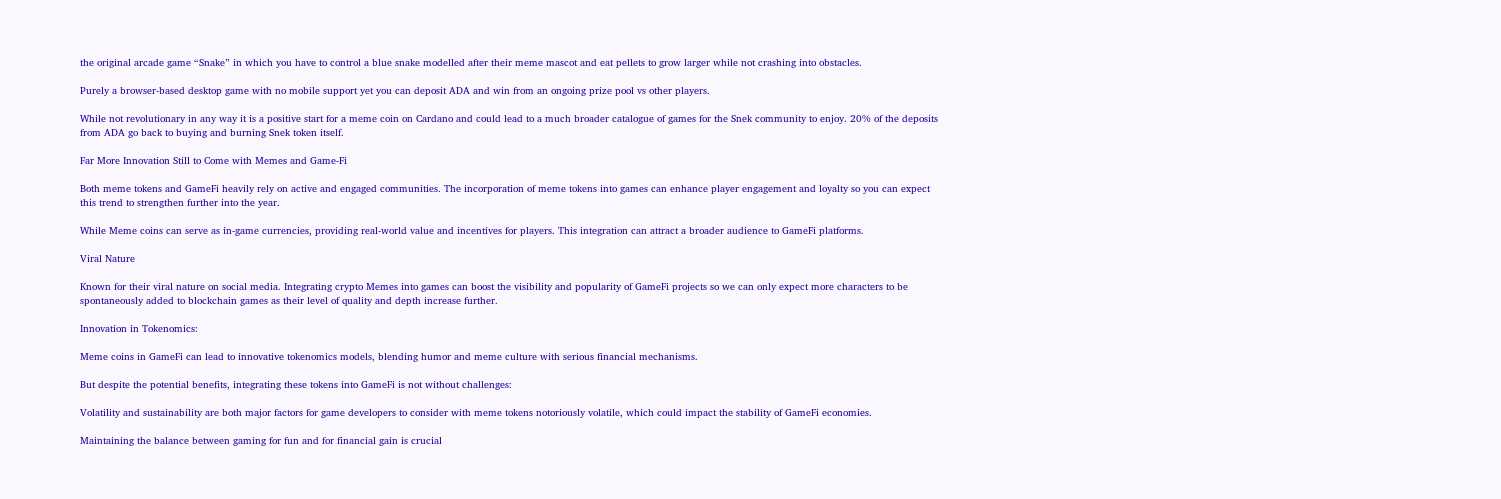the original arcade game “Snake” in which you have to control a blue snake modelled after their meme mascot and eat pellets to grow larger while not crashing into obstacles.

Purely a browser-based desktop game with no mobile support yet you can deposit ADA and win from an ongoing prize pool vs other players.

While not revolutionary in any way it is a positive start for a meme coin on Cardano and could lead to a much broader catalogue of games for the Snek community to enjoy. 20% of the deposits from ADA go back to buying and burning Snek token itself.

Far More Innovation Still to Come with Memes and Game-Fi

Both meme tokens and GameFi heavily rely on active and engaged communities. The incorporation of meme tokens into games can enhance player engagement and loyalty so you can expect this trend to strengthen further into the year.

While Meme coins can serve as in-game currencies, providing real-world value and incentives for players. This integration can attract a broader audience to GameFi platforms.

Viral Nature

Known for their viral nature on social media. Integrating crypto Memes into games can boost the visibility and popularity of GameFi projects so we can only expect more characters to be spontaneously added to blockchain games as their level of quality and depth increase further.

Innovation in Tokenomics:

Meme coins in GameFi can lead to innovative tokenomics models, blending humor and meme culture with serious financial mechanisms.

But despite the potential benefits, integrating these tokens into GameFi is not without challenges:

Volatility and sustainability are both major factors for game developers to consider with meme tokens notoriously volatile, which could impact the stability of GameFi economies.

Maintaining the balance between gaming for fun and for financial gain is crucial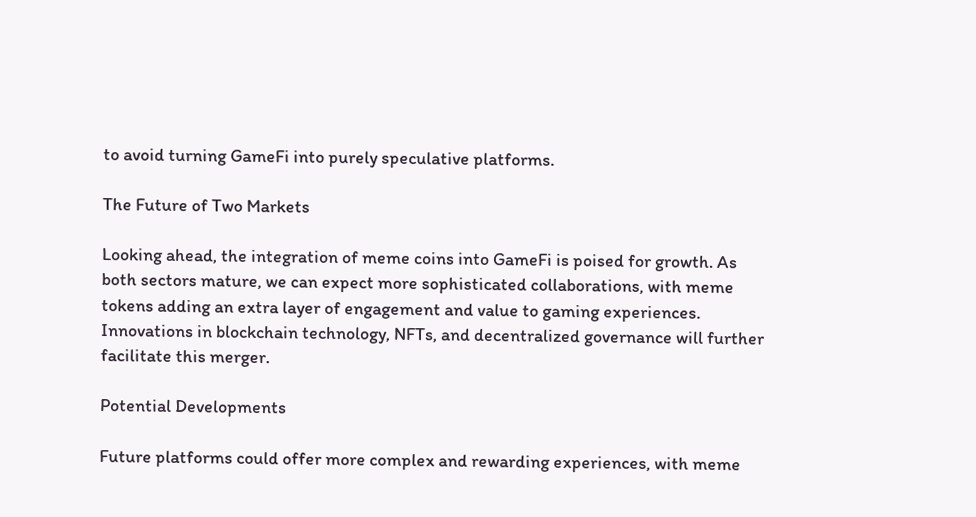to avoid turning GameFi into purely speculative platforms.

The Future of Two Markets

Looking ahead, the integration of meme coins into GameFi is poised for growth. As both sectors mature, we can expect more sophisticated collaborations, with meme tokens adding an extra layer of engagement and value to gaming experiences. Innovations in blockchain technology, NFTs, and decentralized governance will further facilitate this merger.

Potential Developments

Future platforms could offer more complex and rewarding experiences, with meme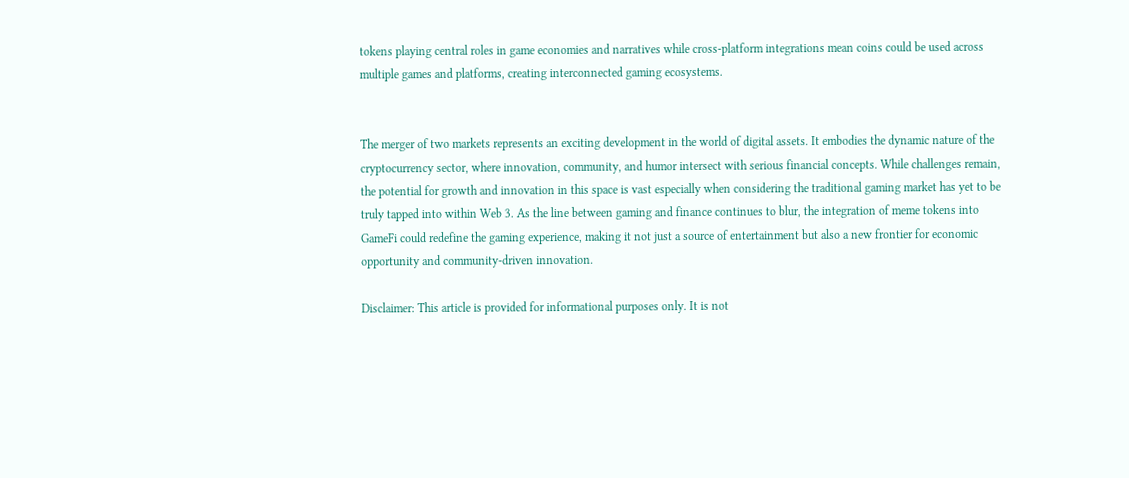tokens playing central roles in game economies and narratives while cross-platform integrations mean coins could be used across multiple games and platforms, creating interconnected gaming ecosystems.


The merger of two markets represents an exciting development in the world of digital assets. It embodies the dynamic nature of the cryptocurrency sector, where innovation, community, and humor intersect with serious financial concepts. While challenges remain, the potential for growth and innovation in this space is vast especially when considering the traditional gaming market has yet to be truly tapped into within Web 3. As the line between gaming and finance continues to blur, the integration of meme tokens into GameFi could redefine the gaming experience, making it not just a source of entertainment but also a new frontier for economic opportunity and community-driven innovation.

Disclaimer: This article is provided for informational purposes only. It is not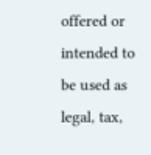offered or intended to be used as legal, tax,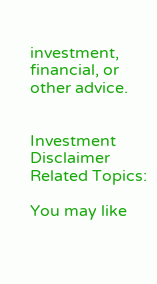investment, financial, or other advice.


Investment Disclaimer
Related Topics:

You may like